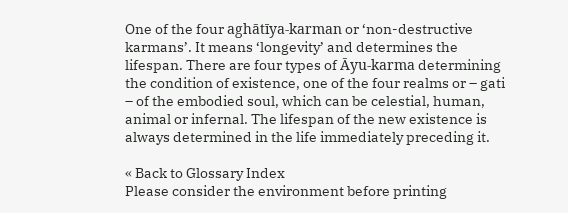One of the four aghātīya-karman or ‘non-destructive karmans’. It means ‘longevity’ and determines the lifespan. There are four types of Āyu-karma determining the condition of existence, one of the four realms or – gati – of the embodied soul, which can be celestial, human, animal or infernal. The lifespan of the new existence is always determined in the life immediately preceding it.

« Back to Glossary Index
Please consider the environment before printing